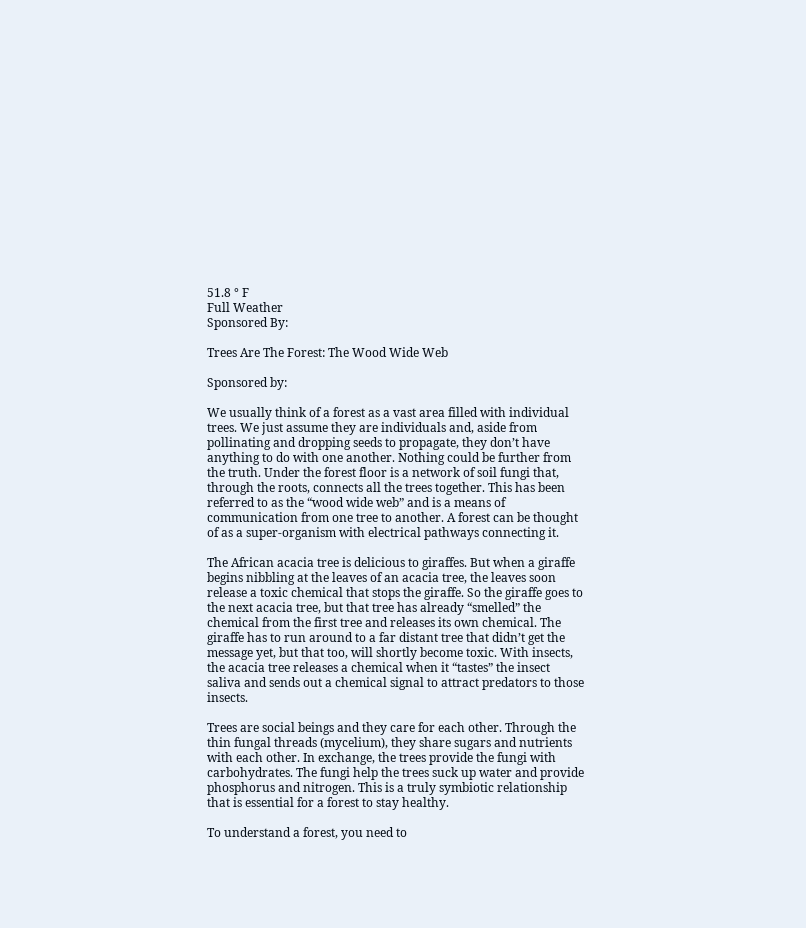51.8 ° F
Full Weather
Sponsored By:

Trees Are The Forest: The Wood Wide Web

Sponsored by:

We usually think of a forest as a vast area filled with individual trees. We just assume they are individuals and, aside from pollinating and dropping seeds to propagate, they don’t have anything to do with one another. Nothing could be further from the truth. Under the forest floor is a network of soil fungi that, through the roots, connects all the trees together. This has been referred to as the “wood wide web” and is a means of communication from one tree to another. A forest can be thought of as a super-organism with electrical pathways connecting it.

The African acacia tree is delicious to giraffes. But when a giraffe begins nibbling at the leaves of an acacia tree, the leaves soon release a toxic chemical that stops the giraffe. So the giraffe goes to the next acacia tree, but that tree has already “smelled” the chemical from the first tree and releases its own chemical. The giraffe has to run around to a far distant tree that didn’t get the message yet, but that too, will shortly become toxic. With insects, the acacia tree releases a chemical when it “tastes” the insect saliva and sends out a chemical signal to attract predators to those insects.

Trees are social beings and they care for each other. Through the thin fungal threads (mycelium), they share sugars and nutrients with each other. In exchange, the trees provide the fungi with carbohydrates. The fungi help the trees suck up water and provide phosphorus and nitrogen. This is a truly symbiotic relationship that is essential for a forest to stay healthy.

To understand a forest, you need to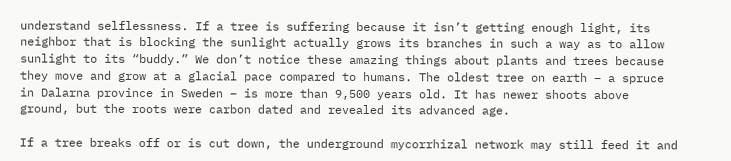understand selflessness. If a tree is suffering because it isn’t getting enough light, its neighbor that is blocking the sunlight actually grows its branches in such a way as to allow sunlight to its “buddy.” We don’t notice these amazing things about plants and trees because they move and grow at a glacial pace compared to humans. The oldest tree on earth – a spruce in Dalarna province in Sweden – is more than 9,500 years old. It has newer shoots above ground, but the roots were carbon dated and revealed its advanced age.

If a tree breaks off or is cut down, the underground mycorrhizal network may still feed it and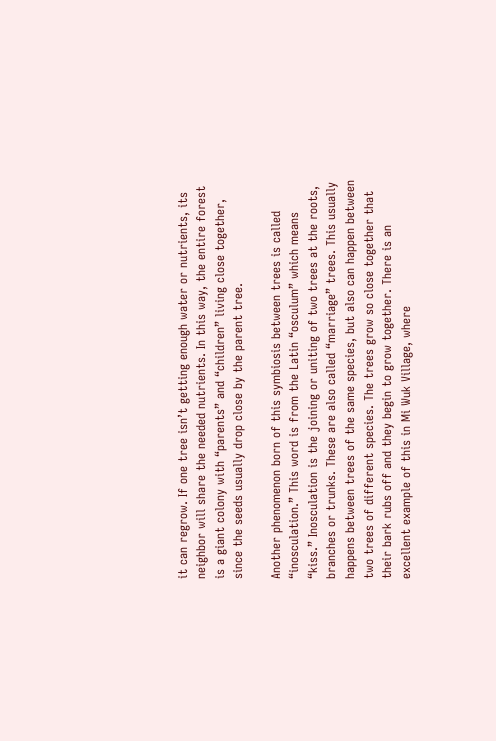it can regrow. If one tree isn’t getting enough water or nutrients, its neighbor will share the needed nutrients. In this way, the entire forest is a giant colony with “parents” and “children” living close together, since the seeds usually drop close by the parent tree.

Another phenomenon born of this symbiosis between trees is called “inosculation.” This word is from the Latin “osculum” which means “kiss.” Inosculation is the joining or uniting of two trees at the roots, branches or trunks. These are also called “marriage” trees. This usually happens between trees of the same species, but also can happen between two trees of different species. The trees grow so close together that their bark rubs off and they begin to grow together. There is an excellent example of this in Mi Wuk Village, where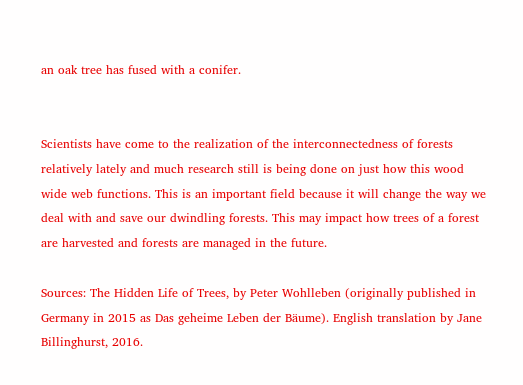an oak tree has fused with a conifer.


Scientists have come to the realization of the interconnectedness of forests relatively lately and much research still is being done on just how this wood wide web functions. This is an important field because it will change the way we deal with and save our dwindling forests. This may impact how trees of a forest are harvested and forests are managed in the future.

Sources: The Hidden Life of Trees, by Peter Wohlleben (originally published in Germany in 2015 as Das geheime Leben der Bäume). English translation by Jane Billinghurst, 2016.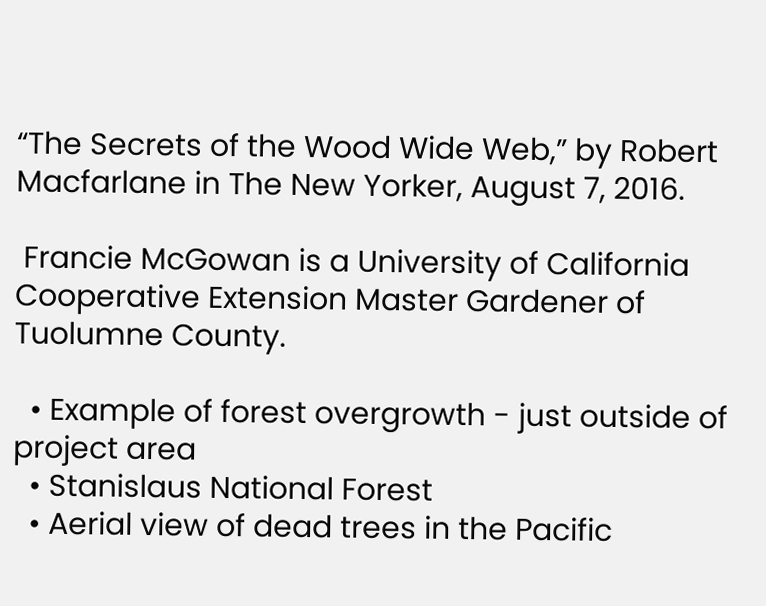“The Secrets of the Wood Wide Web,” by Robert Macfarlane in The New Yorker, August 7, 2016.

 Francie McGowan is a University of California Cooperative Extension Master Gardener of Tuolumne County.

  • Example of forest overgrowth - just outside of project area
  • Stanislaus National Forest
  • Aerial view of dead trees in the Pacific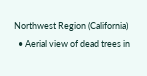Northwest Region (California)
  • Aerial view of dead trees in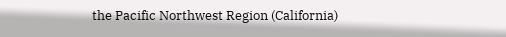the Pacific Northwest Region (California)